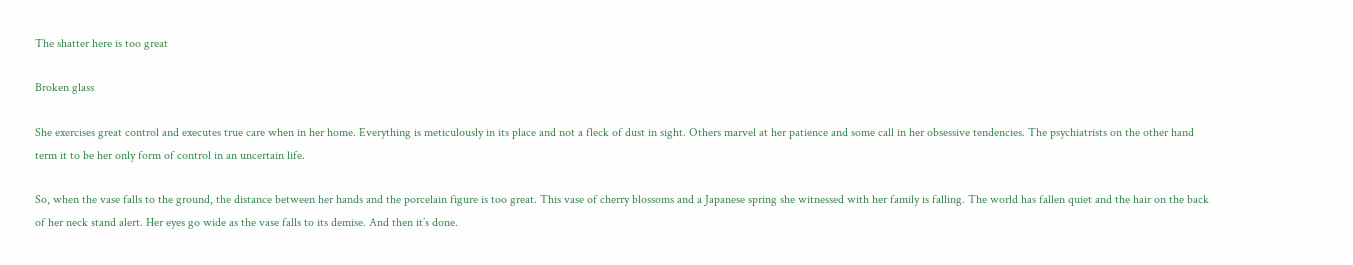The shatter here is too great

Broken glass

She exercises great control and executes true care when in her home. Everything is meticulously in its place and not a fleck of dust in sight. Others marvel at her patience and some call in her obsessive tendencies. The psychiatrists on the other hand term it to be her only form of control in an uncertain life.

So, when the vase falls to the ground, the distance between her hands and the porcelain figure is too great. This vase of cherry blossoms and a Japanese spring she witnessed with her family is falling. The world has fallen quiet and the hair on the back of her neck stand alert. Her eyes go wide as the vase falls to its demise. And then it’s done.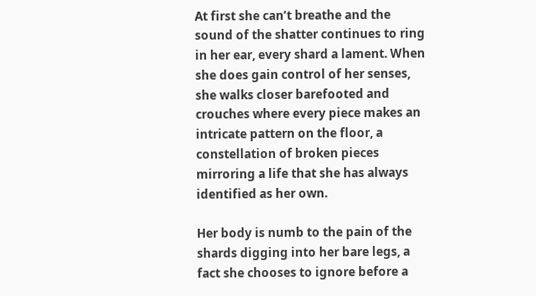At first she can’t breathe and the sound of the shatter continues to ring in her ear, every shard a lament. When she does gain control of her senses, she walks closer barefooted and crouches where every piece makes an intricate pattern on the floor, a constellation of broken pieces mirroring a life that she has always identified as her own.

Her body is numb to the pain of the shards digging into her bare legs, a fact she chooses to ignore before a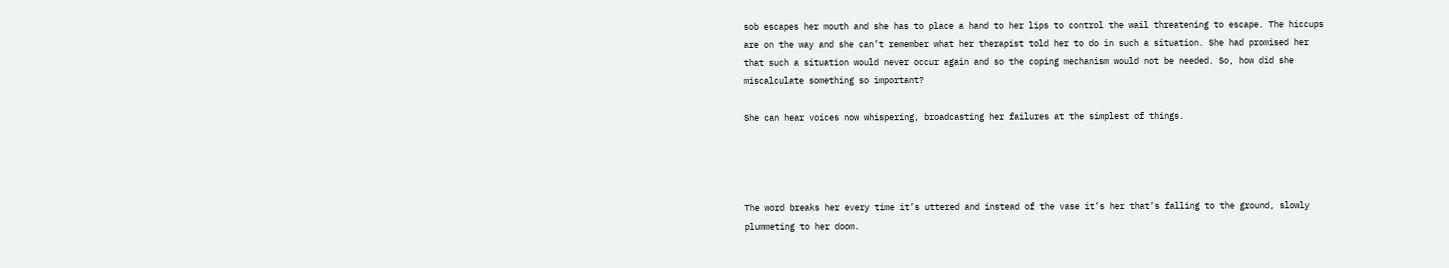sob escapes her mouth and she has to place a hand to her lips to control the wail threatening to escape. The hiccups are on the way and she can’t remember what her therapist told her to do in such a situation. She had promised her that such a situation would never occur again and so the coping mechanism would not be needed. So, how did she miscalculate something so important?

She can hear voices now whispering, broadcasting her failures at the simplest of things.




The word breaks her every time it’s uttered and instead of the vase it’s her that’s falling to the ground, slowly plummeting to her doom.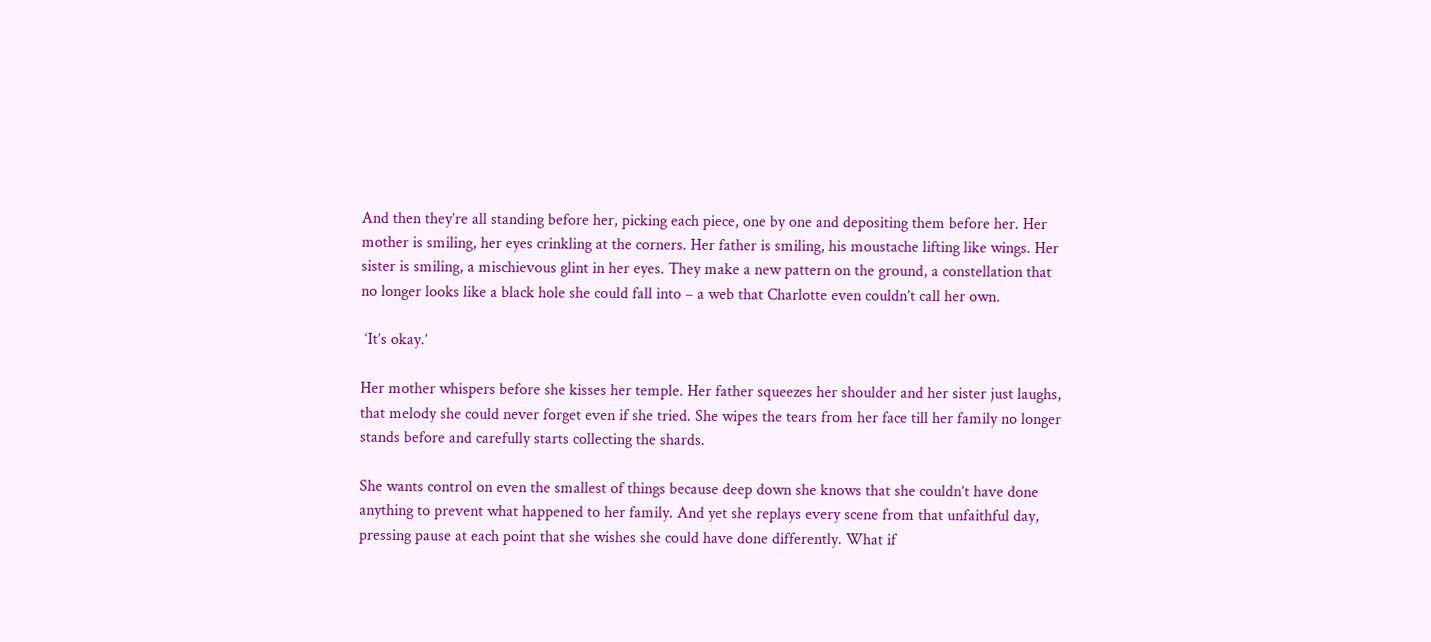And then they’re all standing before her, picking each piece, one by one and depositing them before her. Her mother is smiling, her eyes crinkling at the corners. Her father is smiling, his moustache lifting like wings. Her sister is smiling, a mischievous glint in her eyes. They make a new pattern on the ground, a constellation that no longer looks like a black hole she could fall into – a web that Charlotte even couldn’t call her own.

 ‘It’s okay.’

Her mother whispers before she kisses her temple. Her father squeezes her shoulder and her sister just laughs, that melody she could never forget even if she tried. She wipes the tears from her face till her family no longer stands before and carefully starts collecting the shards.

She wants control on even the smallest of things because deep down she knows that she couldn’t have done anything to prevent what happened to her family. And yet she replays every scene from that unfaithful day, pressing pause at each point that she wishes she could have done differently. What if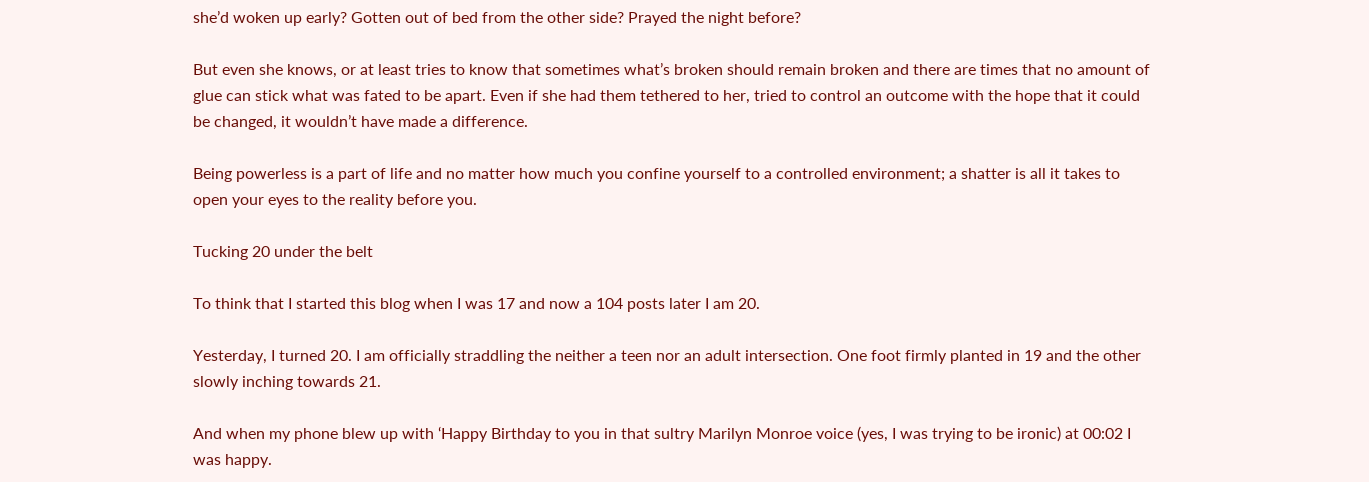she’d woken up early? Gotten out of bed from the other side? Prayed the night before?

But even she knows, or at least tries to know that sometimes what’s broken should remain broken and there are times that no amount of glue can stick what was fated to be apart. Even if she had them tethered to her, tried to control an outcome with the hope that it could be changed, it wouldn’t have made a difference.

Being powerless is a part of life and no matter how much you confine yourself to a controlled environment; a shatter is all it takes to open your eyes to the reality before you.

Tucking 20 under the belt

To think that I started this blog when I was 17 and now a 104 posts later I am 20.

Yesterday, I turned 20. I am officially straddling the neither a teen nor an adult intersection. One foot firmly planted in 19 and the other slowly inching towards 21.

And when my phone blew up with ‘Happy Birthday to you in that sultry Marilyn Monroe voice (yes, I was trying to be ironic) at 00:02 I was happy.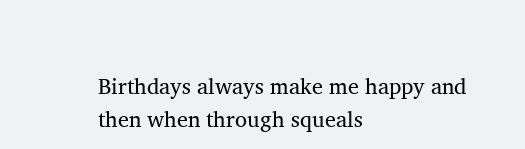Birthdays always make me happy and then when through squeals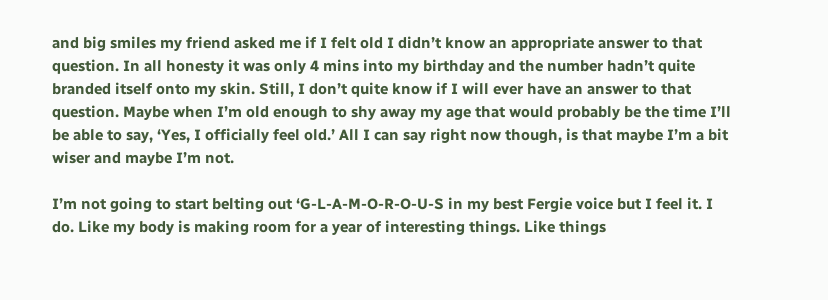and big smiles my friend asked me if I felt old I didn’t know an appropriate answer to that question. In all honesty it was only 4 mins into my birthday and the number hadn’t quite branded itself onto my skin. Still, I don’t quite know if I will ever have an answer to that question. Maybe when I’m old enough to shy away my age that would probably be the time I’ll be able to say, ‘Yes, I officially feel old.’ All I can say right now though, is that maybe I’m a bit wiser and maybe I’m not.

I’m not going to start belting out ‘G-L-A-M-O-R-O-U-S in my best Fergie voice but I feel it. I do. Like my body is making room for a year of interesting things. Like things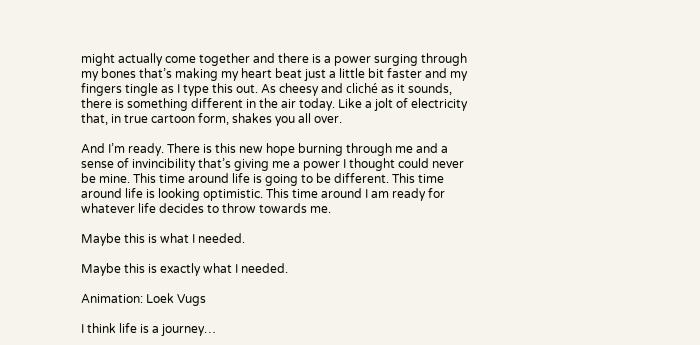might actually come together and there is a power surging through my bones that’s making my heart beat just a little bit faster and my fingers tingle as I type this out. As cheesy and cliché as it sounds, there is something different in the air today. Like a jolt of electricity that, in true cartoon form, shakes you all over.

And I’m ready. There is this new hope burning through me and a sense of invincibility that’s giving me a power I thought could never be mine. This time around life is going to be different. This time around life is looking optimistic. This time around I am ready for whatever life decides to throw towards me.

Maybe this is what I needed.

Maybe this is exactly what I needed.

Animation: Loek Vugs

I think life is a journey…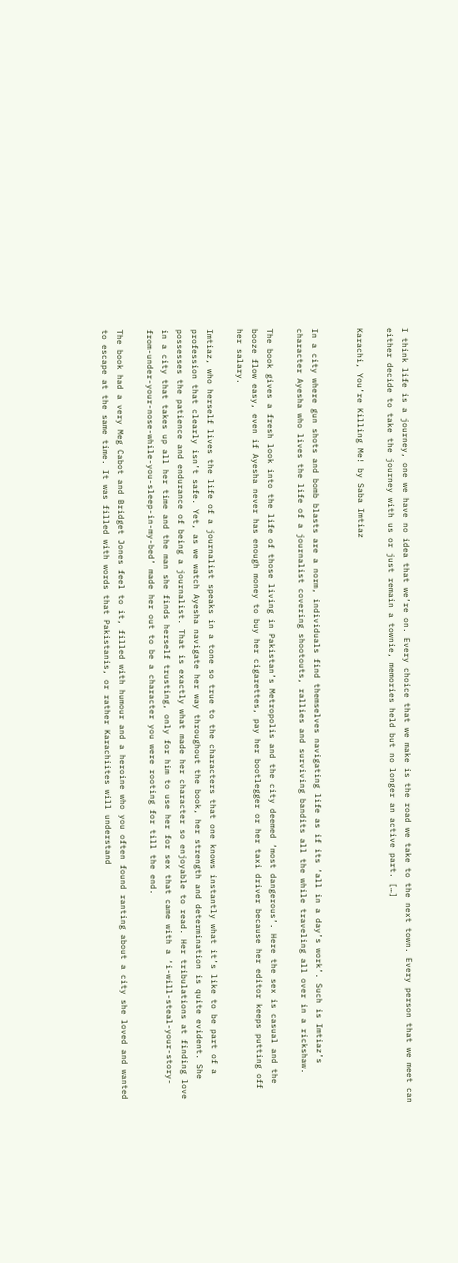I think life is a journey, one we have no idea that we’re on. Every choice that we make is the road we take to the next town. Every person that we meet can either decide to take the journey with us or just remain a townie, memories held but no longer an active part. […]

Karachi, You’re Killing Me! by Saba Imtiaz


In a city where gun shots and bomb blasts are a norm, individuals find themselves navigating life as if its ‘all in a day’s work’. Such is Imtiaz’s character Ayesha who lives the life of a journalist covering shootouts, rallies and surviving bandits all the while traveling all over in a rickshaw.

The book gives a fresh look into the life of those living in Pakistan’s Metropolis and the city deemed ‘most dangerous’. Here the sex is casual and the booze flow easy, even if Ayesha never has enough money to buy her cigarettes, pay her bootlegger or her taxi driver because her editor keeps putting off her salary.

Imtiaz, who herself lives the life of a journalist speaks in a tone so true to the characters that one knows instantly what it’s like to be part of a profession that clearly isn’t safe. Yet, as we watch Ayesha navigate her way throughout the book, her strength and determination is quite evident. She possesses the patience and endurance of being a journalist. That is exactly what made her character so enjoyable to read. Her tribulations at finding love in a city that takes up all her time and the man she finds herself trusting, only for him to use her for sex that came with a ‘i-will-steal-your-story-from-under-your-nose-while-you-sleep-in-my-bed’ made her out to be a character you were rooting for till the end.

The book had a very Meg Cabot and Bridget Jones feel to it, filled with humour and a heroine who you often found ranting about a city she loved and wanted to escape at the same time. It was filled with words that Pakistanis, or rather Karachiites will understand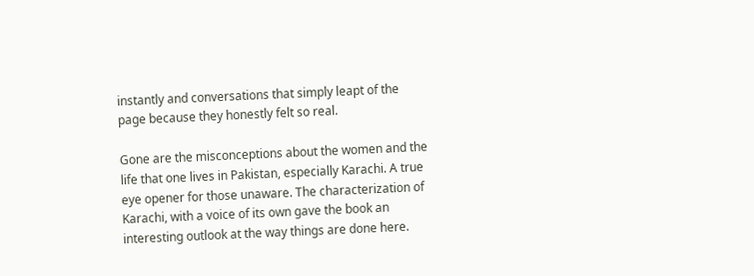instantly and conversations that simply leapt of the page because they honestly felt so real.

Gone are the misconceptions about the women and the life that one lives in Pakistan, especially Karachi. A true eye opener for those unaware. The characterization of Karachi, with a voice of its own gave the book an interesting outlook at the way things are done here.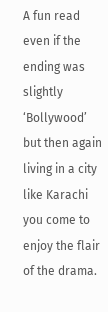A fun read even if the ending was slightly ‘Bollywood’ but then again living in a city like Karachi you come to enjoy the flair of the drama.